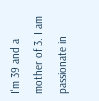I'm 39 and a mother of 3. I am passionate in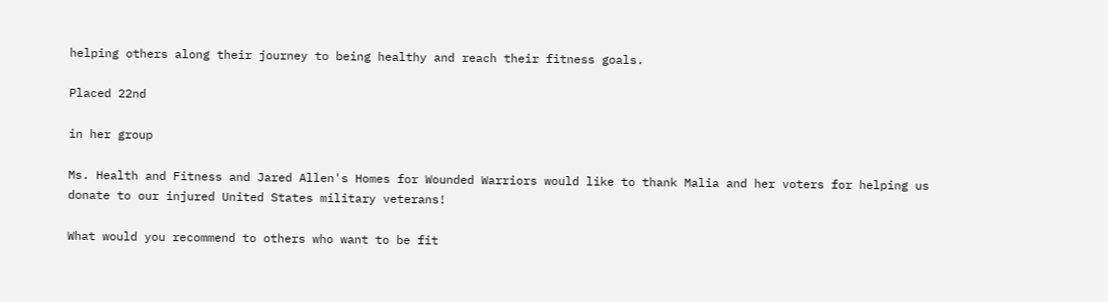helping others along their journey to being healthy and reach their fitness goals.

Placed 22nd

in her group

Ms. Health and Fitness and Jared Allen's Homes for Wounded Warriors would like to thank Malia and her voters for helping us donate to our injured United States military veterans!

What would you recommend to others who want to be fit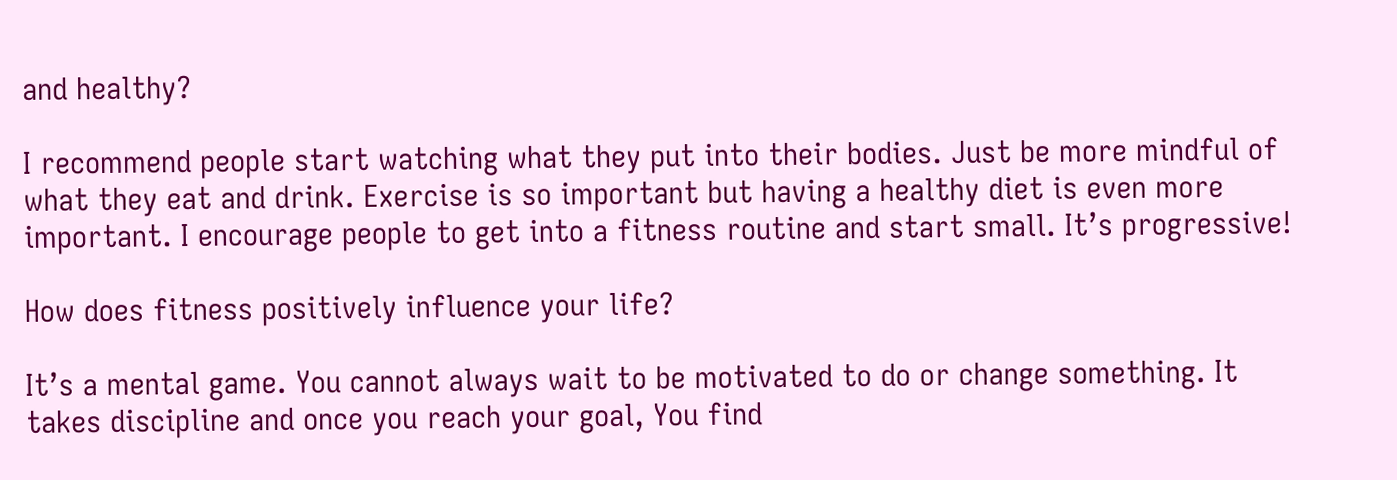and healthy?

I recommend people start watching what they put into their bodies. Just be more mindful of what they eat and drink. Exercise is so important but having a healthy diet is even more important. I encourage people to get into a fitness routine and start small. It’s progressive!

How does fitness positively influence your life?

It’s a mental game. You cannot always wait to be motivated to do or change something. It takes discipline and once you reach your goal, You find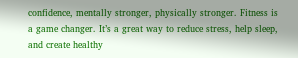confidence, mentally stronger, physically stronger. Fitness is a game changer. It’s a great way to reduce stress, help sleep, and create healthy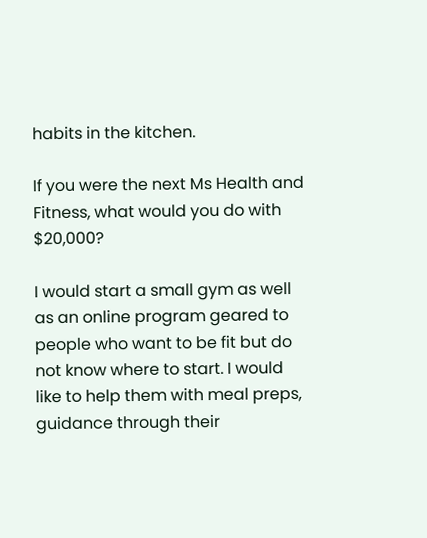habits in the kitchen.

If you were the next Ms Health and Fitness, what would you do with $20,000?

I would start a small gym as well as an online program geared to people who want to be fit but do not know where to start. I would like to help them with meal preps, guidance through their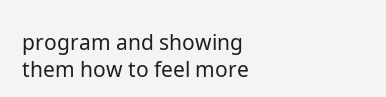program and showing them how to feel more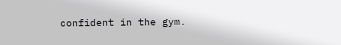confident in the gym.